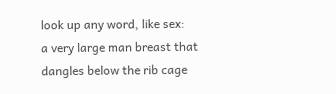look up any word, like sex:
a very large man breast that dangles below the rib cage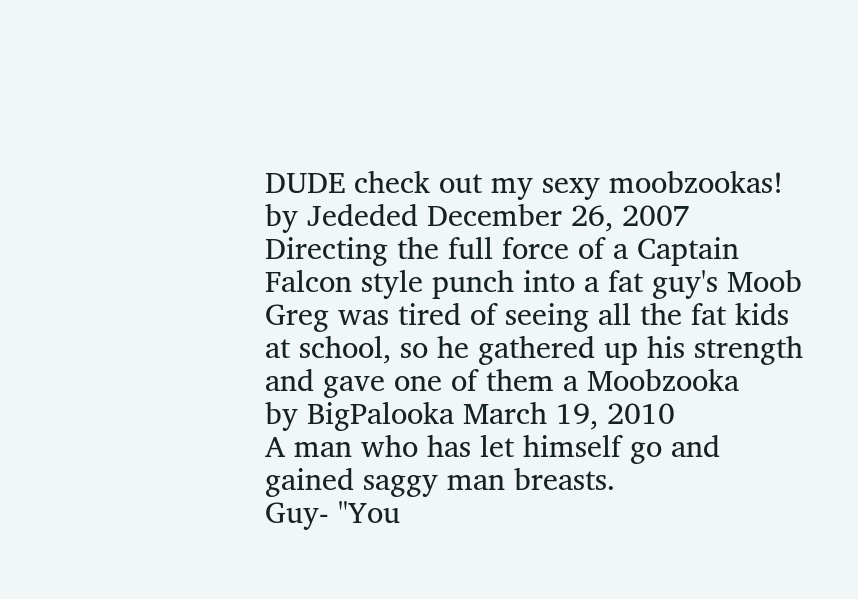DUDE check out my sexy moobzookas!
by Jededed December 26, 2007
Directing the full force of a Captain Falcon style punch into a fat guy's Moob
Greg was tired of seeing all the fat kids at school, so he gathered up his strength and gave one of them a Moobzooka
by BigPalooka March 19, 2010
A man who has let himself go and gained saggy man breasts.
Guy- "You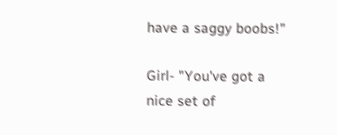have a saggy boobs!"

Girl- "You've got a nice set of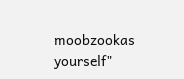moobzookas yourself"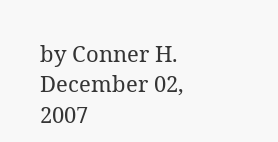by Conner H. December 02, 2007